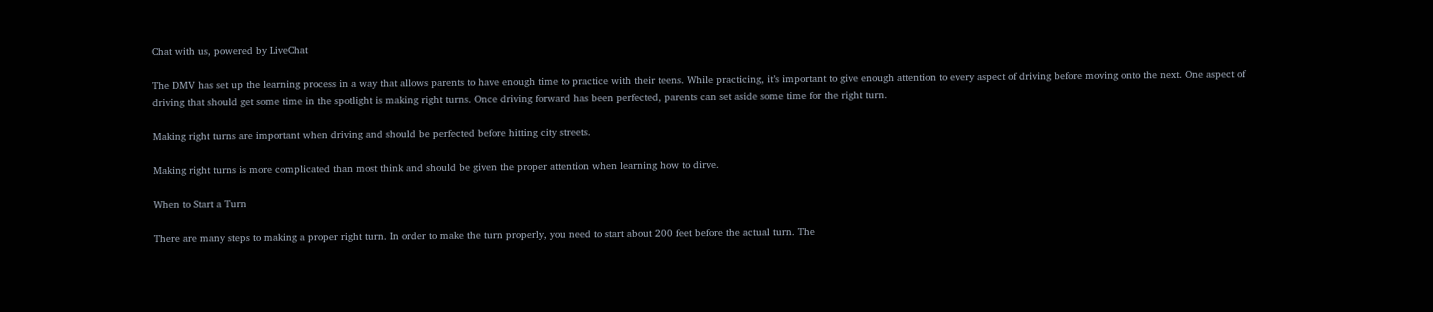Chat with us, powered by LiveChat

The DMV has set up the learning process in a way that allows parents to have enough time to practice with their teens. While practicing, it’s important to give enough attention to every aspect of driving before moving onto the next. One aspect of driving that should get some time in the spotlight is making right turns. Once driving forward has been perfected, parents can set aside some time for the right turn.

Making right turns are important when driving and should be perfected before hitting city streets.

Making right turns is more complicated than most think and should be given the proper attention when learning how to dirve.

When to Start a Turn

There are many steps to making a proper right turn. In order to make the turn properly, you need to start about 200 feet before the actual turn. The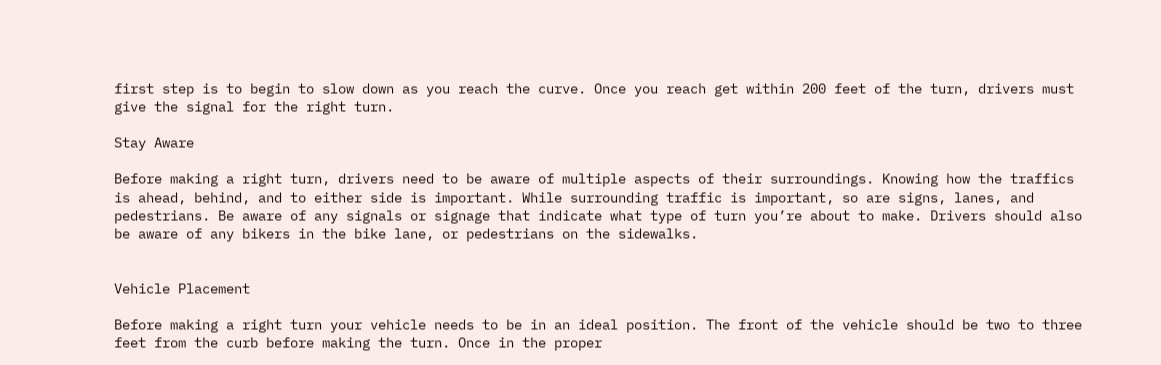first step is to begin to slow down as you reach the curve. Once you reach get within 200 feet of the turn, drivers must give the signal for the right turn.

Stay Aware

Before making a right turn, drivers need to be aware of multiple aspects of their surroundings. Knowing how the traffics is ahead, behind, and to either side is important. While surrounding traffic is important, so are signs, lanes, and pedestrians. Be aware of any signals or signage that indicate what type of turn you’re about to make. Drivers should also be aware of any bikers in the bike lane, or pedestrians on the sidewalks.


Vehicle Placement

Before making a right turn your vehicle needs to be in an ideal position. The front of the vehicle should be two to three feet from the curb before making the turn. Once in the proper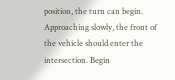position, the turn can begin. Approaching slowly, the front of the vehicle should enter the intersection. Begin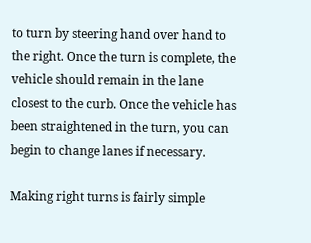to turn by steering hand over hand to the right. Once the turn is complete, the vehicle should remain in the lane closest to the curb. Once the vehicle has been straightened in the turn, you can begin to change lanes if necessary.

Making right turns is fairly simple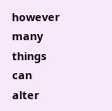however many things can alter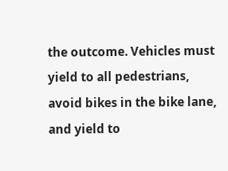the outcome. Vehicles must yield to all pedestrians, avoid bikes in the bike lane, and yield to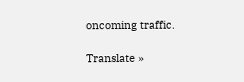oncoming traffic.

Translate »